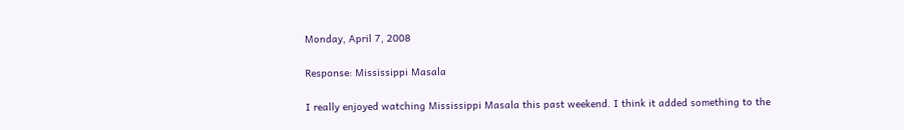Monday, April 7, 2008

Response: Mississippi Masala

I really enjoyed watching Mississippi Masala this past weekend. I think it added something to the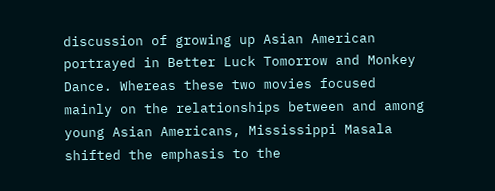discussion of growing up Asian American portrayed in Better Luck Tomorrow and Monkey Dance. Whereas these two movies focused mainly on the relationships between and among young Asian Americans, Mississippi Masala shifted the emphasis to the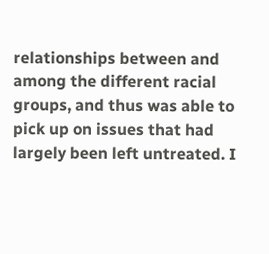relationships between and among the different racial groups, and thus was able to pick up on issues that had largely been left untreated. I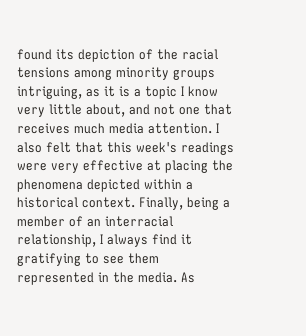found its depiction of the racial tensions among minority groups intriguing, as it is a topic I know very little about, and not one that receives much media attention. I also felt that this week's readings were very effective at placing the phenomena depicted within a historical context. Finally, being a member of an interracial relationship, I always find it gratifying to see them represented in the media. As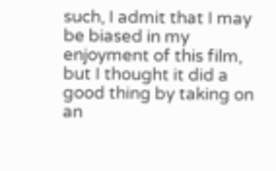such, I admit that I may be biased in my enjoyment of this film, but I thought it did a good thing by taking on an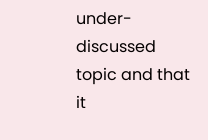under-discussed topic and that it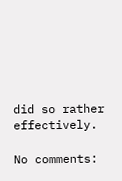did so rather effectively.

No comments: